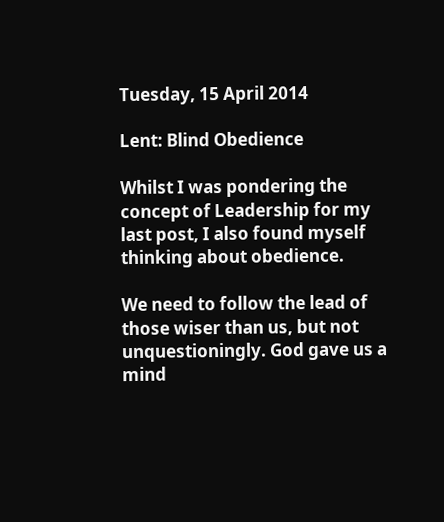Tuesday, 15 April 2014

Lent: Blind Obedience

Whilst I was pondering the concept of Leadership for my last post, I also found myself thinking about obedience.

We need to follow the lead of those wiser than us, but not unquestioningly. God gave us a mind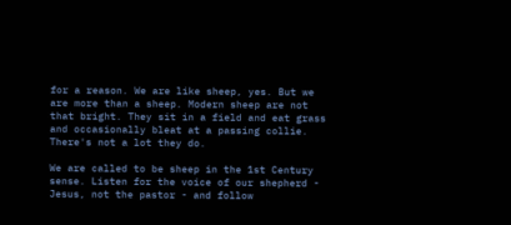for a reason. We are like sheep, yes. But we are more than a sheep. Modern sheep are not that bright. They sit in a field and eat grass and occasionally bleat at a passing collie. There's not a lot they do.

We are called to be sheep in the 1st Century sense. Listen for the voice of our shepherd - Jesus, not the pastor - and follow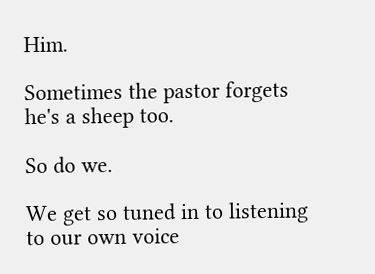Him.

Sometimes the pastor forgets he's a sheep too.

So do we.

We get so tuned in to listening to our own voice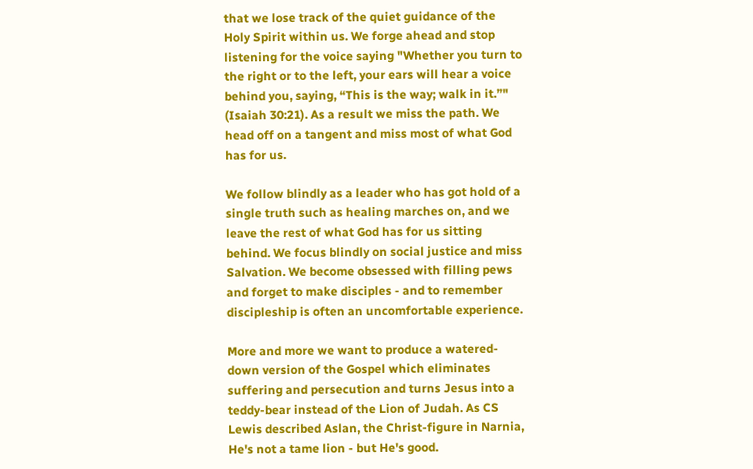that we lose track of the quiet guidance of the Holy Spirit within us. We forge ahead and stop listening for the voice saying "Whether you turn to the right or to the left, your ears will hear a voice behind you, saying, “This is the way; walk in it.”" (Isaiah 30:21). As a result we miss the path. We head off on a tangent and miss most of what God has for us.

We follow blindly as a leader who has got hold of a single truth such as healing marches on, and we leave the rest of what God has for us sitting behind. We focus blindly on social justice and miss Salvation. We become obsessed with filling pews and forget to make disciples - and to remember discipleship is often an uncomfortable experience.

More and more we want to produce a watered-down version of the Gospel which eliminates suffering and persecution and turns Jesus into a teddy-bear instead of the Lion of Judah. As CS Lewis described Aslan, the Christ-figure in Narnia, He's not a tame lion - but He's good.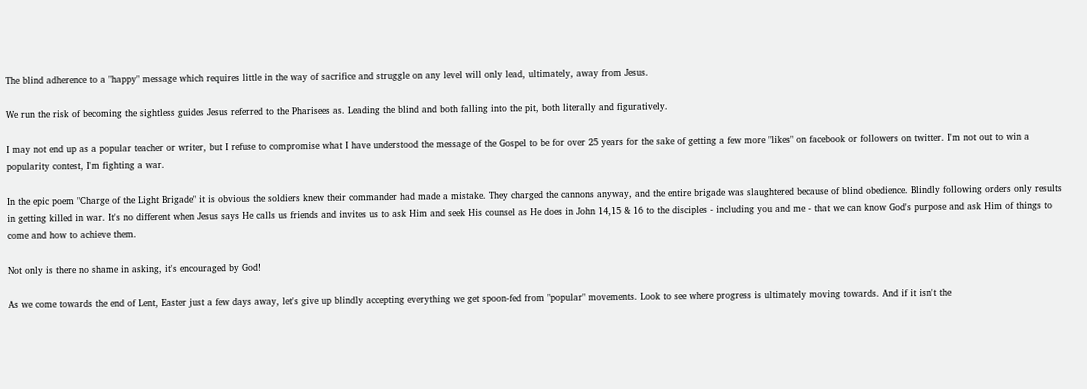The blind adherence to a "happy" message which requires little in the way of sacrifice and struggle on any level will only lead, ultimately, away from Jesus.

We run the risk of becoming the sightless guides Jesus referred to the Pharisees as. Leading the blind and both falling into the pit, both literally and figuratively.

I may not end up as a popular teacher or writer, but I refuse to compromise what I have understood the message of the Gospel to be for over 25 years for the sake of getting a few more "likes" on facebook or followers on twitter. I'm not out to win a popularity contest, I'm fighting a war.

In the epic poem "Charge of the Light Brigade" it is obvious the soldiers knew their commander had made a mistake. They charged the cannons anyway, and the entire brigade was slaughtered because of blind obedience. Blindly following orders only results in getting killed in war. It's no different when Jesus says He calls us friends and invites us to ask Him and seek His counsel as He does in John 14,15 & 16 to the disciples - including you and me - that we can know God's purpose and ask Him of things to come and how to achieve them.

Not only is there no shame in asking, it's encouraged by God!

As we come towards the end of Lent, Easter just a few days away, let's give up blindly accepting everything we get spoon-fed from "popular" movements. Look to see where progress is ultimately moving towards. And if it isn't the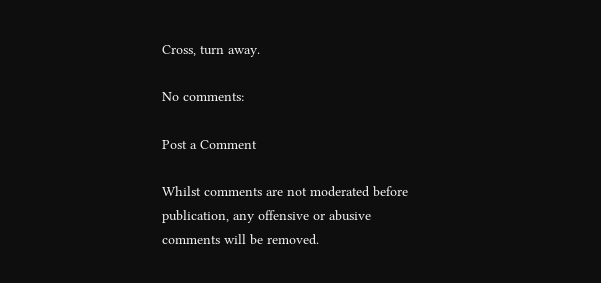Cross, turn away.

No comments:

Post a Comment

Whilst comments are not moderated before publication, any offensive or abusive comments will be removed.